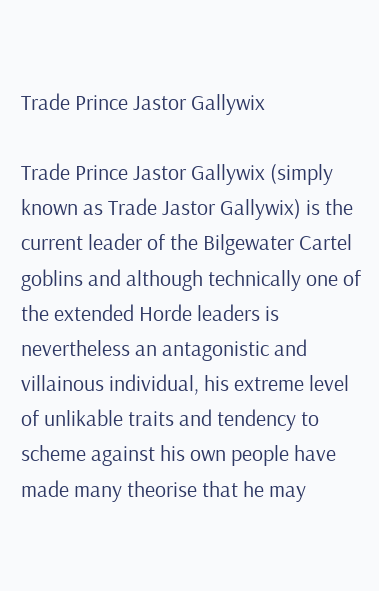Trade Prince Jastor Gallywix

Trade Prince Jastor Gallywix (simply known as Trade Jastor Gallywix) is the current leader of the Bilgewater Cartel goblins and although technically one of the extended Horde leaders is nevertheless an antagonistic and villainous individual, his extreme level of unlikable traits and tendency to scheme against his own people have made many theorise that he may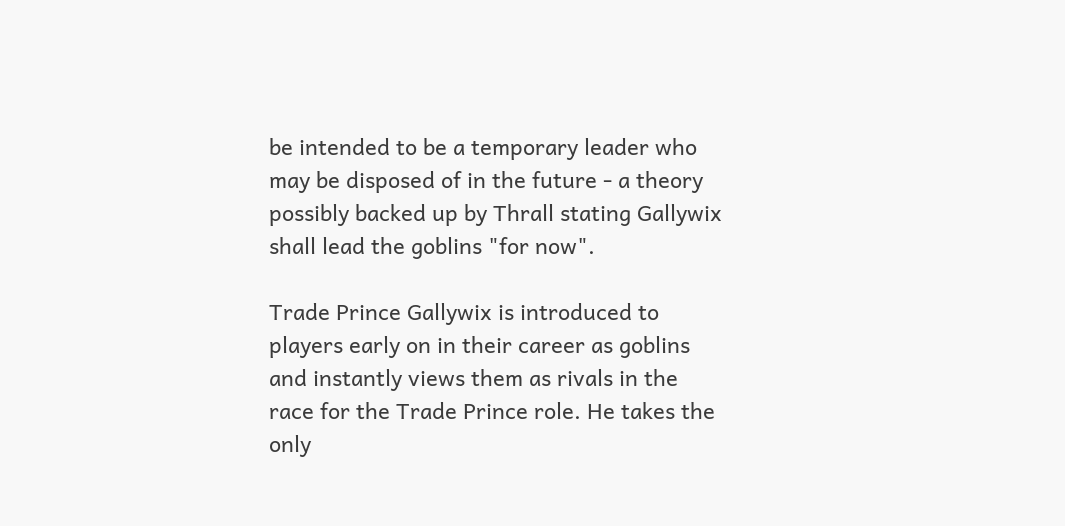be intended to be a temporary leader who may be disposed of in the future - a theory possibly backed up by Thrall stating Gallywix shall lead the goblins "for now".

Trade Prince Gallywix is introduced to players early on in their career as goblins and instantly views them as rivals in the race for the Trade Prince role. He takes the only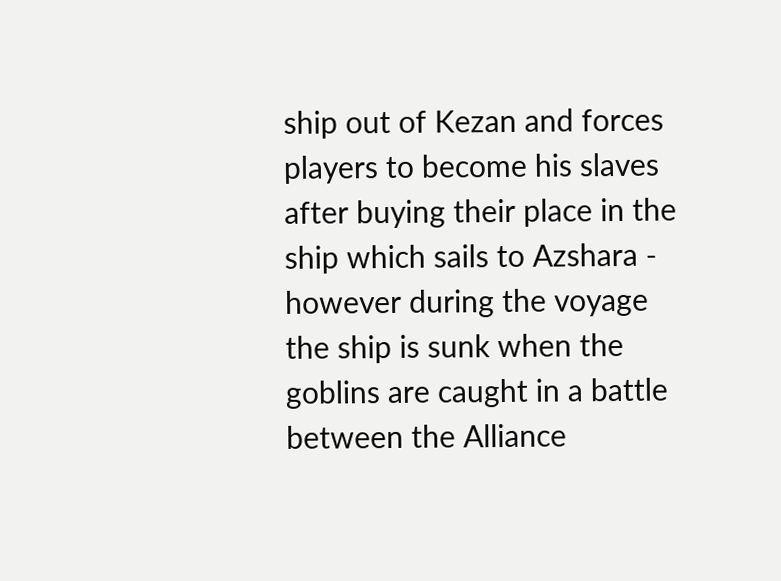ship out of Kezan and forces players to become his slaves after buying their place in the ship which sails to Azshara - however during the voyage the ship is sunk when the goblins are caught in a battle between the Alliance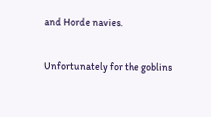and Horde navies.

Unfortunately for the goblins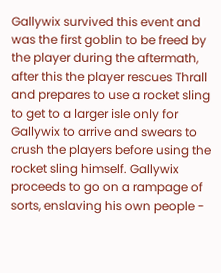Gallywix survived this event and was the first goblin to be freed by the player during the aftermath, after this the player rescues Thrall and prepares to use a rocket sling to get to a larger isle only for Gallywix to arrive and swears to crush the players before using the rocket sling himself. Gallywix proceeds to go on a rampage of sorts, enslaving his own people -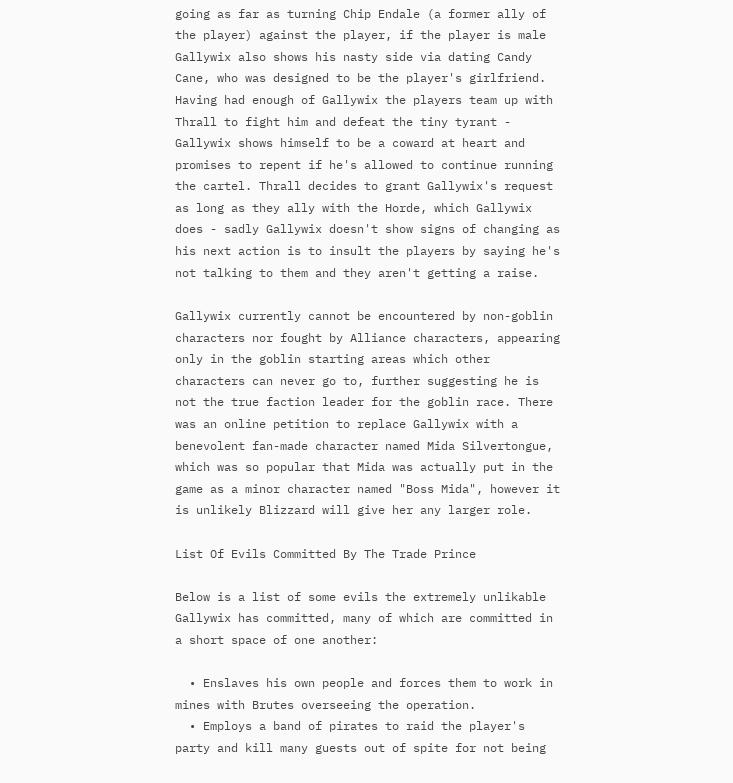going as far as turning Chip Endale (a former ally of the player) against the player, if the player is male Gallywix also shows his nasty side via dating Candy Cane, who was designed to be the player's girlfriend. Having had enough of Gallywix the players team up with Thrall to fight him and defeat the tiny tyrant - Gallywix shows himself to be a coward at heart and promises to repent if he's allowed to continue running the cartel. Thrall decides to grant Gallywix's request as long as they ally with the Horde, which Gallywix does - sadly Gallywix doesn't show signs of changing as his next action is to insult the players by saying he's not talking to them and they aren't getting a raise.

Gallywix currently cannot be encountered by non-goblin characters nor fought by Alliance characters, appearing only in the goblin starting areas which other characters can never go to, further suggesting he is not the true faction leader for the goblin race. There was an online petition to replace Gallywix with a benevolent fan-made character named Mida Silvertongue, which was so popular that Mida was actually put in the game as a minor character named "Boss Mida", however it is unlikely Blizzard will give her any larger role.

List Of Evils Committed By The Trade Prince

Below is a list of some evils the extremely unlikable Gallywix has committed, many of which are committed in a short space of one another:

  • Enslaves his own people and forces them to work in mines with Brutes overseeing the operation.
  • Employs a band of pirates to raid the player's party and kill many guests out of spite for not being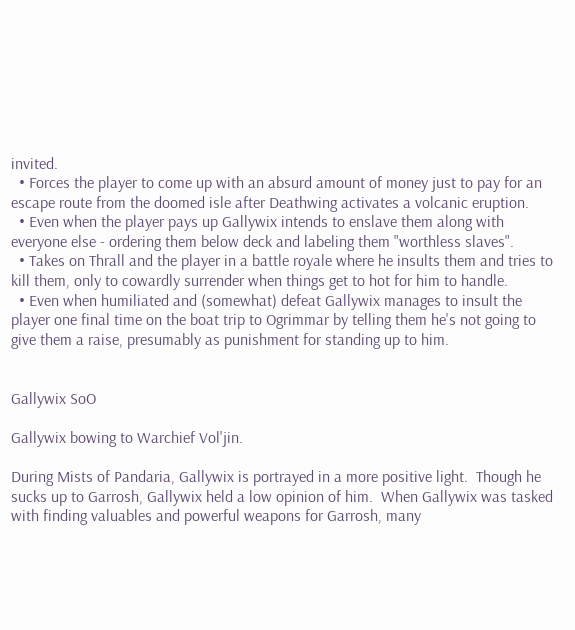invited.
  • Forces the player to come up with an absurd amount of money just to pay for an escape route from the doomed isle after Deathwing activates a volcanic eruption.
  • Even when the player pays up Gallywix intends to enslave them along with everyone else - ordering them below deck and labeling them "worthless slaves".
  • Takes on Thrall and the player in a battle royale where he insults them and tries to kill them, only to cowardly surrender when things get to hot for him to handle.
  • Even when humiliated and (somewhat) defeat Gallywix manages to insult the player one final time on the boat trip to Ogrimmar by telling them he's not going to give them a raise, presumably as punishment for standing up to him.


Gallywix SoO

Gallywix bowing to Warchief Vol'jin.

During Mists of Pandaria, Gallywix is portrayed in a more positive light.  Though he sucks up to Garrosh, Gallywix held a low opinion of him.  When Gallywix was tasked with finding valuables and powerful weapons for Garrosh, many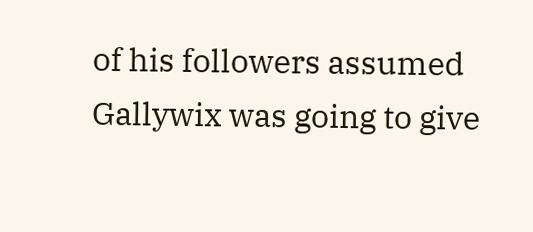of his followers assumed Gallywix was going to give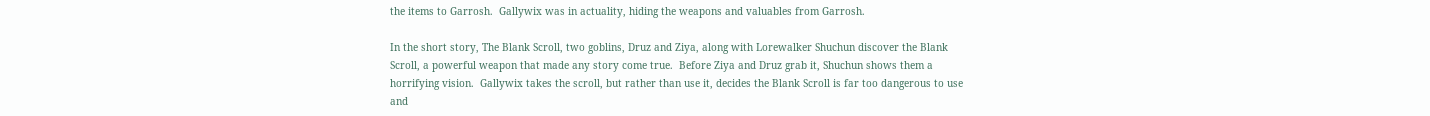the items to Garrosh.  Gallywix was in actuality, hiding the weapons and valuables from Garrosh.

In the short story, The Blank Scroll, two goblins, Druz and Ziya, along with Lorewalker Shuchun discover the Blank Scroll, a powerful weapon that made any story come true.  Before Ziya and Druz grab it, Shuchun shows them a horrifying vision.  Gallywix takes the scroll, but rather than use it, decides the Blank Scroll is far too dangerous to use and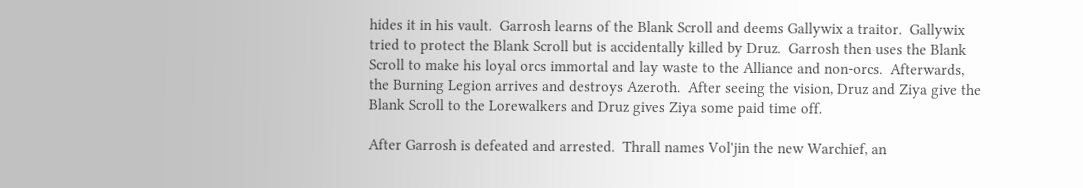hides it in his vault.  Garrosh learns of the Blank Scroll and deems Gallywix a traitor.  Gallywix tried to protect the Blank Scroll but is accidentally killed by Druz.  Garrosh then uses the Blank Scroll to make his loyal orcs immortal and lay waste to the Alliance and non-orcs.  Afterwards, the Burning Legion arrives and destroys Azeroth.  After seeing the vision, Druz and Ziya give the Blank Scroll to the Lorewalkers and Druz gives Ziya some paid time off.

After Garrosh is defeated and arrested.  Thrall names Vol'jin the new Warchief, an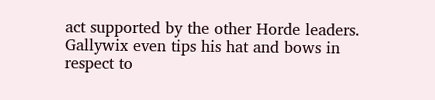act supported by the other Horde leaders.  Gallywix even tips his hat and bows in respect to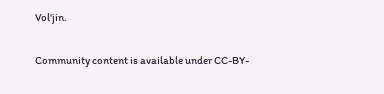Vol'jin.

Community content is available under CC-BY-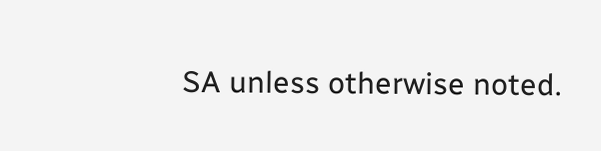SA unless otherwise noted.